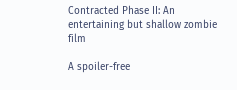Contracted Phase II: An entertaining but shallow zombie film

A spoiler-free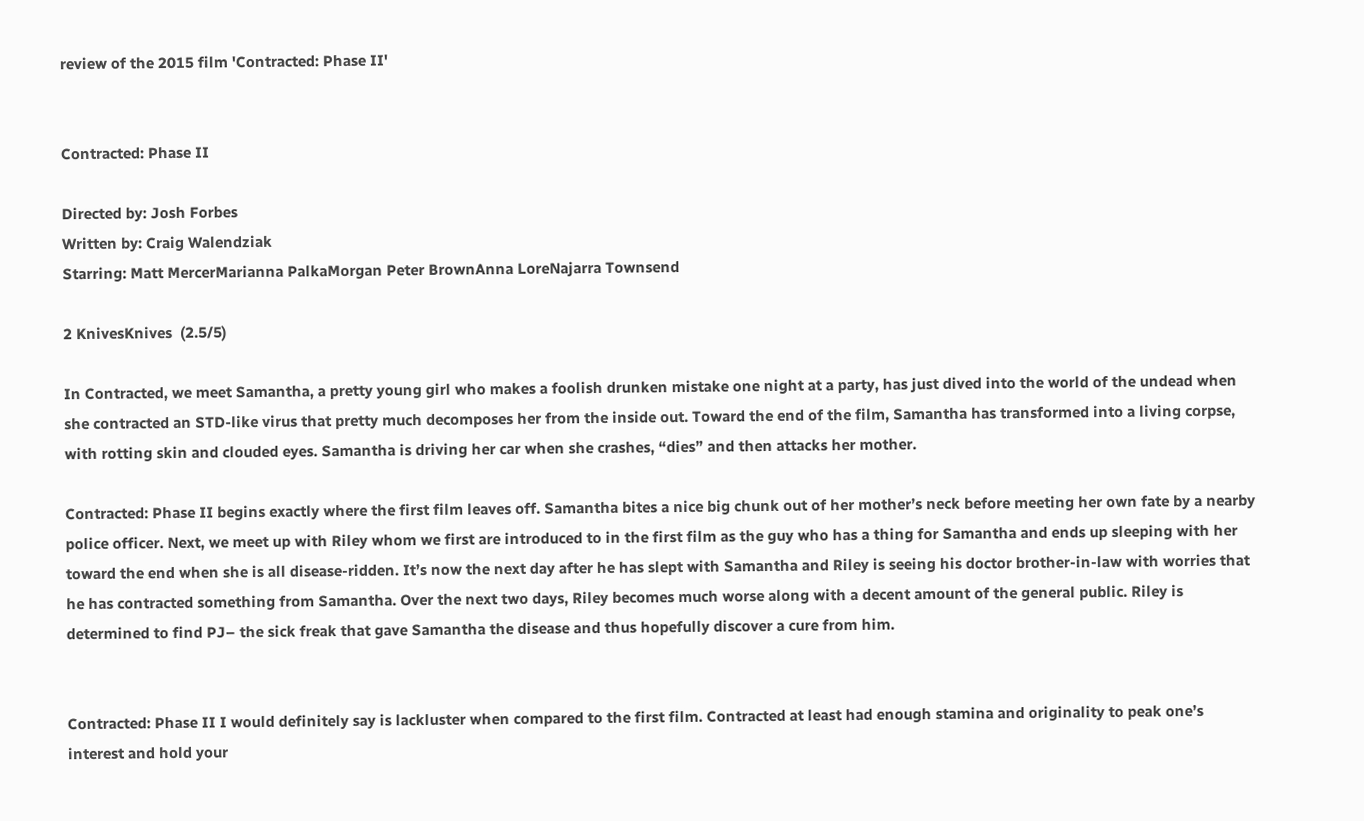review of the 2015 film 'Contracted: Phase II'


Contracted: Phase II

Directed by: Josh Forbes
Written by: Craig Walendziak
Starring: Matt MercerMarianna PalkaMorgan Peter BrownAnna LoreNajarra Townsend

2 KnivesKnives  (2.5/5)

In Contracted, we meet Samantha, a pretty young girl who makes a foolish drunken mistake one night at a party, has just dived into the world of the undead when she contracted an STD-like virus that pretty much decomposes her from the inside out. Toward the end of the film, Samantha has transformed into a living corpse, with rotting skin and clouded eyes. Samantha is driving her car when she crashes, “dies” and then attacks her mother.

Contracted: Phase II begins exactly where the first film leaves off. Samantha bites a nice big chunk out of her mother’s neck before meeting her own fate by a nearby police officer. Next, we meet up with Riley whom we first are introduced to in the first film as the guy who has a thing for Samantha and ends up sleeping with her toward the end when she is all disease-ridden. It’s now the next day after he has slept with Samantha and Riley is seeing his doctor brother-in-law with worries that he has contracted something from Samantha. Over the next two days, Riley becomes much worse along with a decent amount of the general public. Riley is determined to find PJ– the sick freak that gave Samantha the disease and thus hopefully discover a cure from him.


Contracted: Phase II I would definitely say is lackluster when compared to the first film. Contracted at least had enough stamina and originality to peak one’s interest and hold your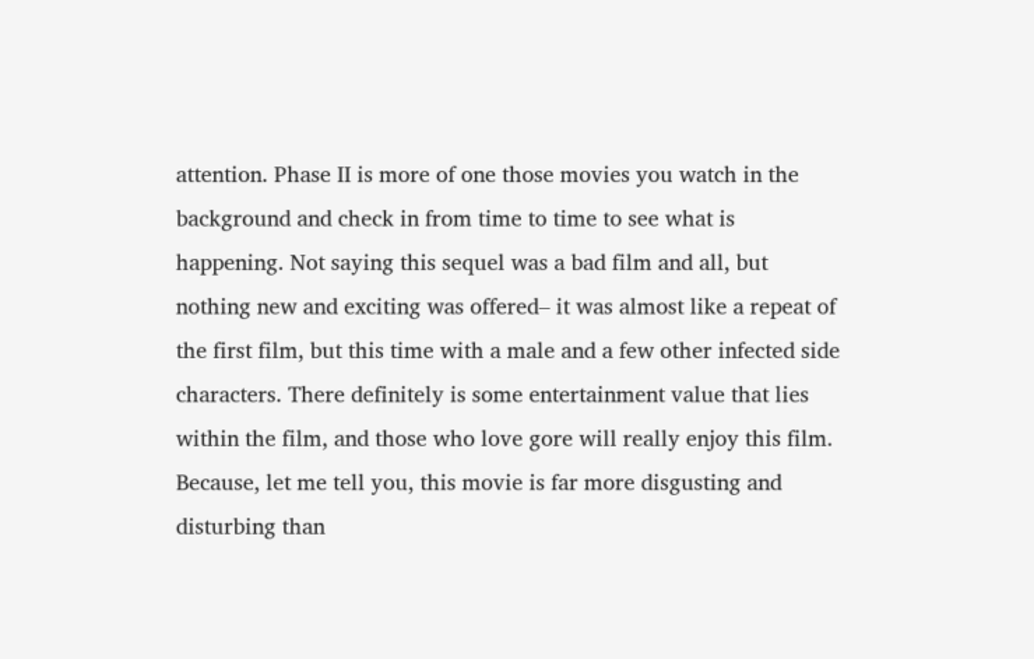attention. Phase II is more of one those movies you watch in the background and check in from time to time to see what is happening. Not saying this sequel was a bad film and all, but nothing new and exciting was offered– it was almost like a repeat of the first film, but this time with a male and a few other infected side characters. There definitely is some entertainment value that lies within the film, and those who love gore will really enjoy this film. Because, let me tell you, this movie is far more disgusting and disturbing than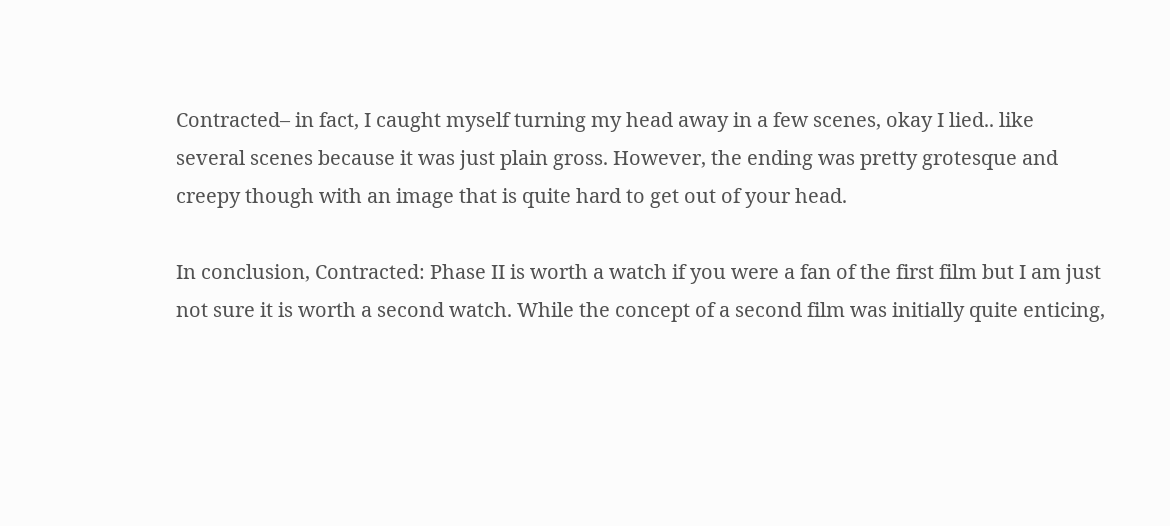Contracted– in fact, I caught myself turning my head away in a few scenes, okay I lied.. like several scenes because it was just plain gross. However, the ending was pretty grotesque and creepy though with an image that is quite hard to get out of your head.

In conclusion, Contracted: Phase II is worth a watch if you were a fan of the first film but I am just not sure it is worth a second watch. While the concept of a second film was initially quite enticing,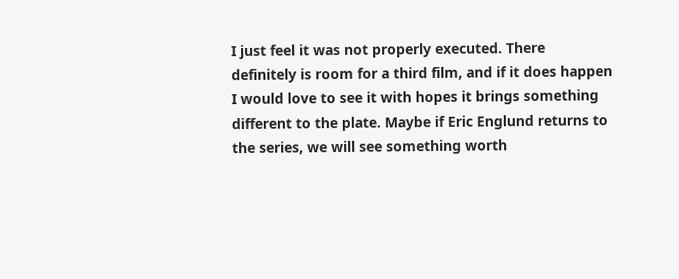I just feel it was not properly executed. There definitely is room for a third film, and if it does happen I would love to see it with hopes it brings something different to the plate. Maybe if Eric Englund returns to the series, we will see something worth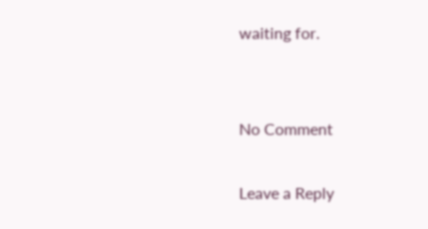waiting for.


No Comment

Leave a Reply